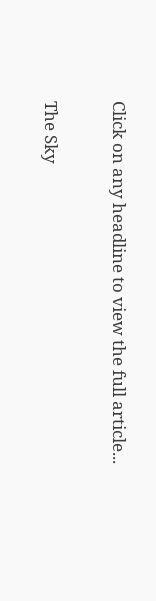Click on any headline to view the full article...

The Sky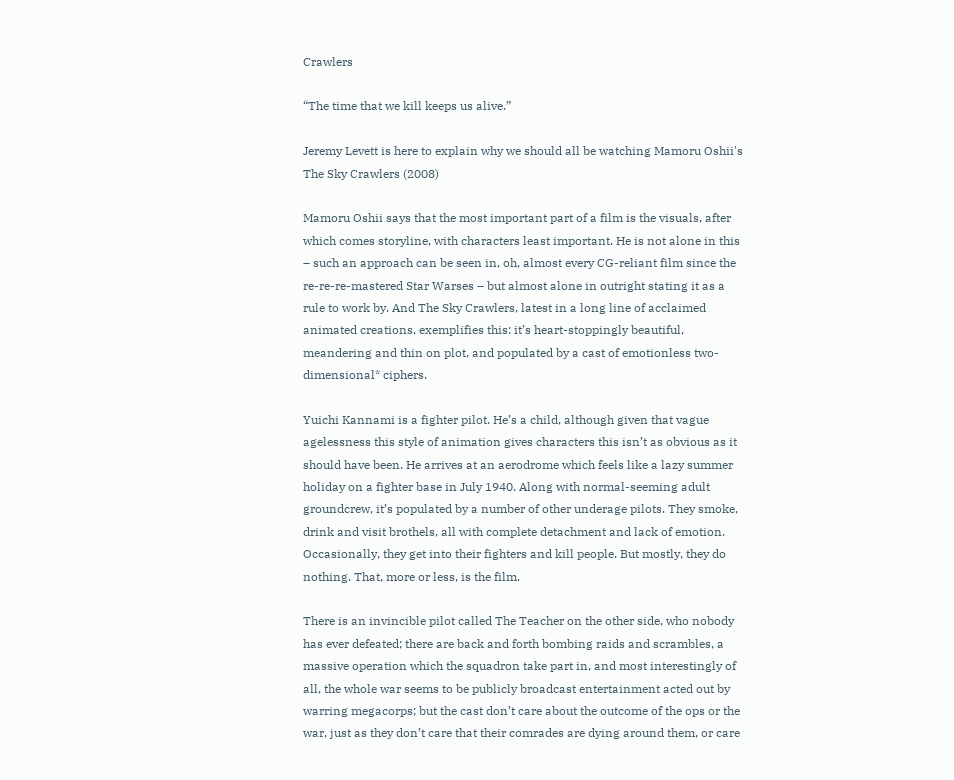Crawlers

“The time that we kill keeps us alive.”

Jeremy Levett is here to explain why we should all be watching Mamoru Oshii's The Sky Crawlers (2008)

Mamoru Oshii says that the most important part of a film is the visuals, after which comes storyline, with characters least important. He is not alone in this – such an approach can be seen in, oh, almost every CG-reliant film since the re-re-re-mastered Star Warses – but almost alone in outright stating it as a rule to work by. And The Sky Crawlers, latest in a long line of acclaimed animated creations, exemplifies this: it’s heart-stoppingly beautiful, meandering and thin on plot, and populated by a cast of emotionless two-dimensional* ciphers.

Yuichi Kannami is a fighter pilot. He’s a child, although given that vague agelessness this style of animation gives characters this isn’t as obvious as it should have been. He arrives at an aerodrome which feels like a lazy summer holiday on a fighter base in July 1940. Along with normal-seeming adult groundcrew, it’s populated by a number of other underage pilots. They smoke, drink and visit brothels, all with complete detachment and lack of emotion. Occasionally, they get into their fighters and kill people. But mostly, they do nothing. That, more or less, is the film.

There is an invincible pilot called The Teacher on the other side, who nobody has ever defeated; there are back and forth bombing raids and scrambles, a massive operation which the squadron take part in, and most interestingly of all, the whole war seems to be publicly broadcast entertainment acted out by warring megacorps; but the cast don’t care about the outcome of the ops or the war, just as they don’t care that their comrades are dying around them, or care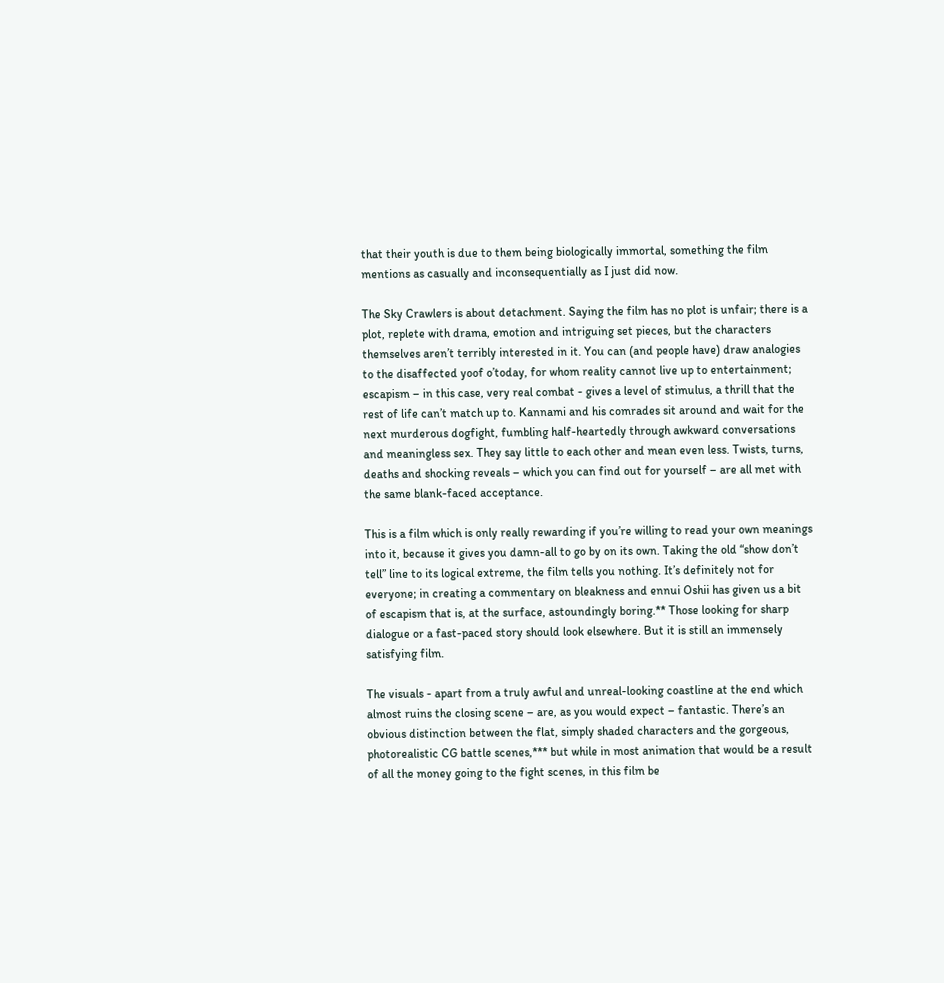that their youth is due to them being biologically immortal, something the film mentions as casually and inconsequentially as I just did now.

The Sky Crawlers is about detachment. Saying the film has no plot is unfair; there is a plot, replete with drama, emotion and intriguing set pieces, but the characters themselves aren’t terribly interested in it. You can (and people have) draw analogies to the disaffected yoof o’today, for whom reality cannot live up to entertainment; escapism – in this case, very real combat - gives a level of stimulus, a thrill that the rest of life can’t match up to. Kannami and his comrades sit around and wait for the next murderous dogfight, fumbling half-heartedly through awkward conversations and meaningless sex. They say little to each other and mean even less. Twists, turns, deaths and shocking reveals – which you can find out for yourself – are all met with the same blank-faced acceptance.

This is a film which is only really rewarding if you’re willing to read your own meanings into it, because it gives you damn-all to go by on its own. Taking the old “show don’t tell” line to its logical extreme, the film tells you nothing. It’s definitely not for everyone; in creating a commentary on bleakness and ennui Oshii has given us a bit of escapism that is, at the surface, astoundingly boring.** Those looking for sharp dialogue or a fast-paced story should look elsewhere. But it is still an immensely satisfying film.

The visuals - apart from a truly awful and unreal-looking coastline at the end which almost ruins the closing scene – are, as you would expect – fantastic. There’s an obvious distinction between the flat, simply shaded characters and the gorgeous, photorealistic CG battle scenes,*** but while in most animation that would be a result of all the money going to the fight scenes, in this film be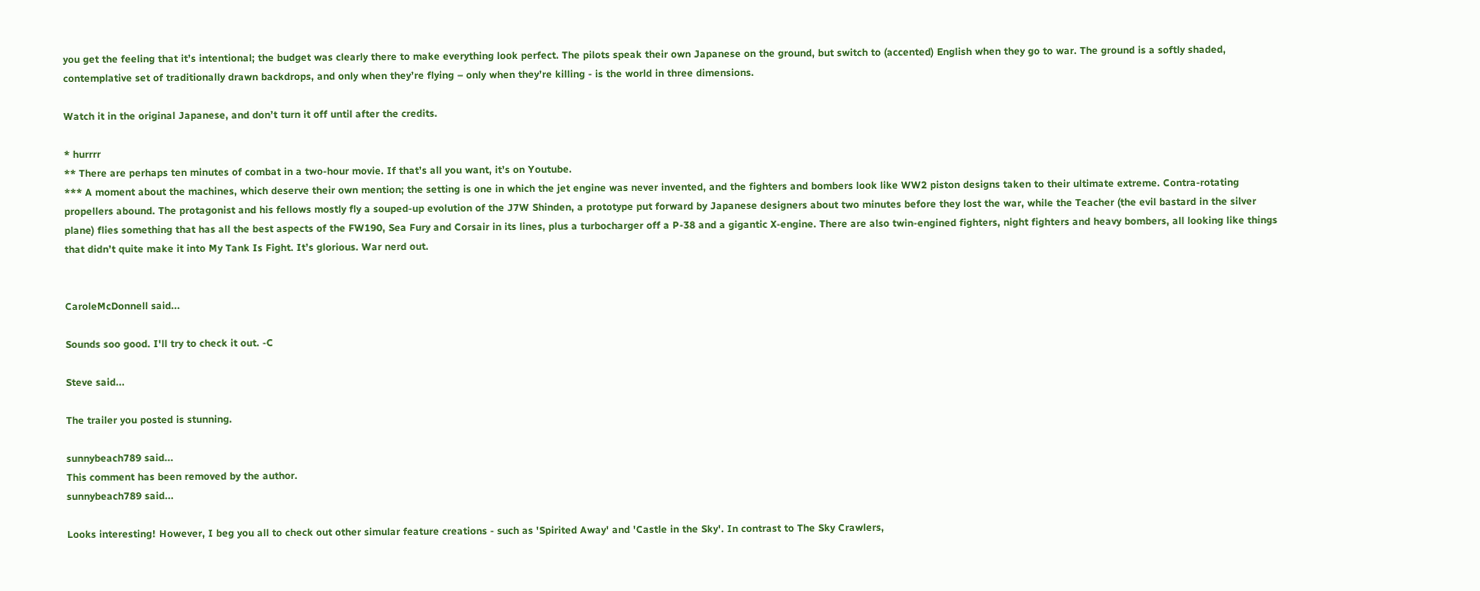you get the feeling that it’s intentional; the budget was clearly there to make everything look perfect. The pilots speak their own Japanese on the ground, but switch to (accented) English when they go to war. The ground is a softly shaded, contemplative set of traditionally drawn backdrops, and only when they’re flying – only when they’re killing - is the world in three dimensions.

Watch it in the original Japanese, and don’t turn it off until after the credits.

* hurrrr
** There are perhaps ten minutes of combat in a two-hour movie. If that’s all you want, it’s on Youtube.
*** A moment about the machines, which deserve their own mention; the setting is one in which the jet engine was never invented, and the fighters and bombers look like WW2 piston designs taken to their ultimate extreme. Contra-rotating propellers abound. The protagonist and his fellows mostly fly a souped-up evolution of the J7W Shinden, a prototype put forward by Japanese designers about two minutes before they lost the war, while the Teacher (the evil bastard in the silver plane) flies something that has all the best aspects of the FW190, Sea Fury and Corsair in its lines, plus a turbocharger off a P-38 and a gigantic X-engine. There are also twin-engined fighters, night fighters and heavy bombers, all looking like things that didn’t quite make it into My Tank Is Fight. It’s glorious. War nerd out.


CaroleMcDonnell said...

Sounds soo good. I'll try to check it out. -C

Steve said...

The trailer you posted is stunning.

sunnybeach789 said...
This comment has been removed by the author.
sunnybeach789 said...

Looks interesting! However, I beg you all to check out other simular feature creations - such as 'Spirited Away' and 'Castle in the Sky'. In contrast to The Sky Crawlers,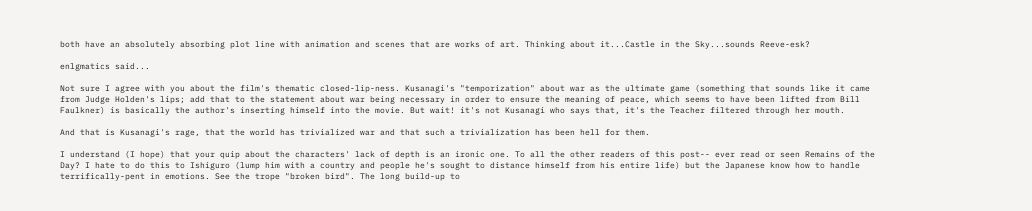both have an absolutely absorbing plot line with animation and scenes that are works of art. Thinking about it...Castle in the Sky...sounds Reeve-esk?

enlgmatics said...

Not sure I agree with you about the film's thematic closed-lip-ness. Kusanagi's "temporization" about war as the ultimate game (something that sounds like it came from Judge Holden's lips; add that to the statement about war being necessary in order to ensure the meaning of peace, which seems to have been lifted from Bill Faulkner) is basically the author's inserting himself into the movie. But wait! it's not Kusanagi who says that, it's the Teacher filtered through her mouth.

And that is Kusanagi's rage, that the world has trivialized war and that such a trivialization has been hell for them.

I understand (I hope) that your quip about the characters' lack of depth is an ironic one. To all the other readers of this post-- ever read or seen Remains of the Day? I hate to do this to Ishiguro (lump him with a country and people he's sought to distance himself from his entire life) but the Japanese know how to handle terrifically-pent in emotions. See the trope "broken bird". The long build-up to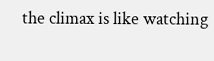the climax is like watching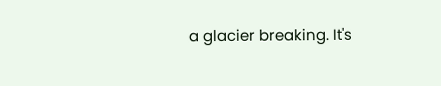a glacier breaking. It's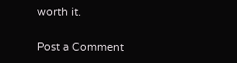worth it.

Post a Comment